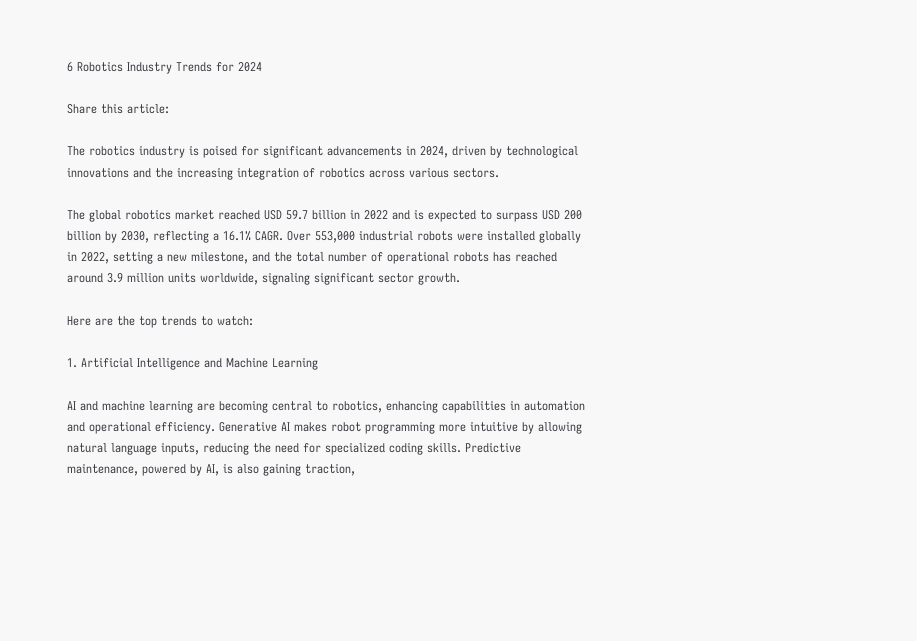6 Robotics Industry Trends for 2024

Share this article:

The robotics industry is poised for significant advancements in 2024, driven by technological innovations and the increasing integration of robotics across various sectors.

The global robotics market reached USD 59.7 billion in 2022 and is expected to surpass USD 200 billion by 2030, reflecting a 16.1% CAGR. Over 553,000 industrial robots were installed globally in 2022, setting a new milestone, and the total number of operational robots has reached around 3.9 million units worldwide, signaling significant sector growth.

Here are the top trends to watch:

1. Artificial Intelligence and Machine Learning

AI and machine learning are becoming central to robotics, enhancing capabilities in automation and operational efficiency. Generative AI makes robot programming more intuitive by allowing natural language inputs, reducing the need for specialized coding skills. Predictive maintenance, powered by AI, is also gaining traction,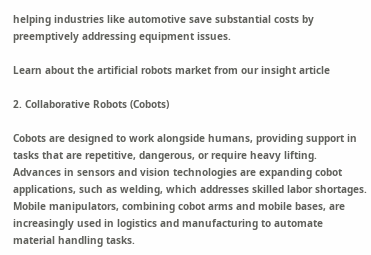helping industries like automotive save substantial costs by preemptively addressing equipment issues.

Learn about the artificial robots market from our insight article

2. Collaborative Robots (Cobots)

Cobots are designed to work alongside humans, providing support in tasks that are repetitive, dangerous, or require heavy lifting. Advances in sensors and vision technologies are expanding cobot applications, such as welding, which addresses skilled labor shortages. Mobile manipulators, combining cobot arms and mobile bases, are increasingly used in logistics and manufacturing to automate material handling tasks.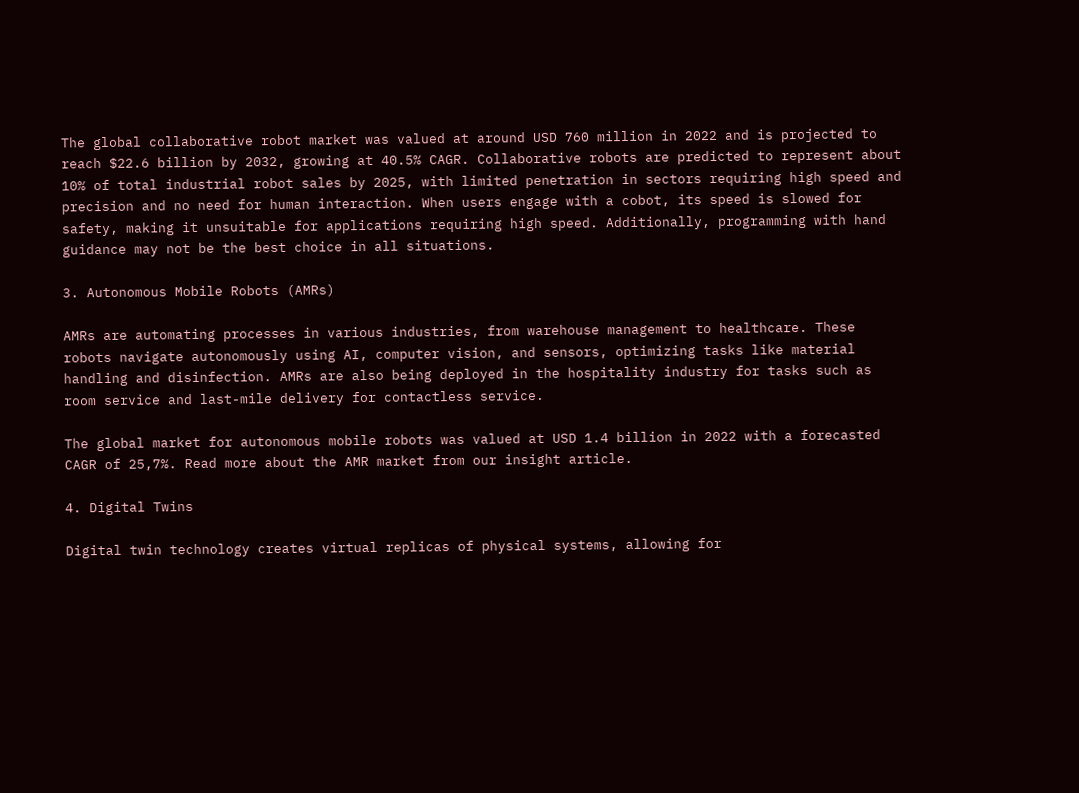The global collaborative robot market was valued at around USD 760 million in 2022 and is projected to reach $22.6 billion by 2032, growing at 40.5% CAGR. Collaborative robots are predicted to represent about 10% of total industrial robot sales by 2025, with limited penetration in sectors requiring high speed and precision and no need for human interaction. When users engage with a cobot, its speed is slowed for safety, making it unsuitable for applications requiring high speed. Additionally, programming with hand guidance may not be the best choice in all situations.

3. Autonomous Mobile Robots (AMRs)

AMRs are automating processes in various industries, from warehouse management to healthcare. These robots navigate autonomously using AI, computer vision, and sensors, optimizing tasks like material handling and disinfection. AMRs are also being deployed in the hospitality industry for tasks such as room service and last-mile delivery for contactless service.

The global market for autonomous mobile robots was valued at USD 1.4 billion in 2022 with a forecasted CAGR of 25,7%. Read more about the AMR market from our insight article.

4. Digital Twins

Digital twin technology creates virtual replicas of physical systems, allowing for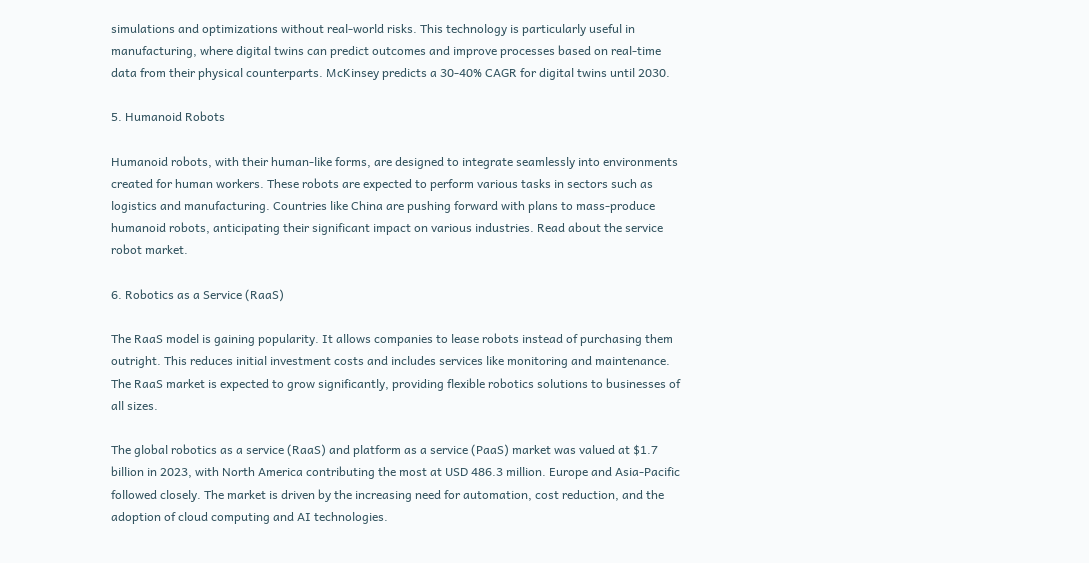simulations and optimizations without real-world risks. This technology is particularly useful in manufacturing, where digital twins can predict outcomes and improve processes based on real-time data from their physical counterparts. McKinsey predicts a 30-40% CAGR for digital twins until 2030.

5. Humanoid Robots

Humanoid robots, with their human-like forms, are designed to integrate seamlessly into environments created for human workers. These robots are expected to perform various tasks in sectors such as logistics and manufacturing. Countries like China are pushing forward with plans to mass-produce humanoid robots, anticipating their significant impact on various industries. Read about the service robot market.

6. Robotics as a Service (RaaS)

The RaaS model is gaining popularity. It allows companies to lease robots instead of purchasing them outright. This reduces initial investment costs and includes services like monitoring and maintenance. The RaaS market is expected to grow significantly, providing flexible robotics solutions to businesses of all sizes.

The global robotics as a service (RaaS) and platform as a service (PaaS) market was valued at $1.7 billion in 2023, with North America contributing the most at USD 486.3 million. Europe and Asia-Pacific followed closely. The market is driven by the increasing need for automation, cost reduction, and the adoption of cloud computing and AI technologies.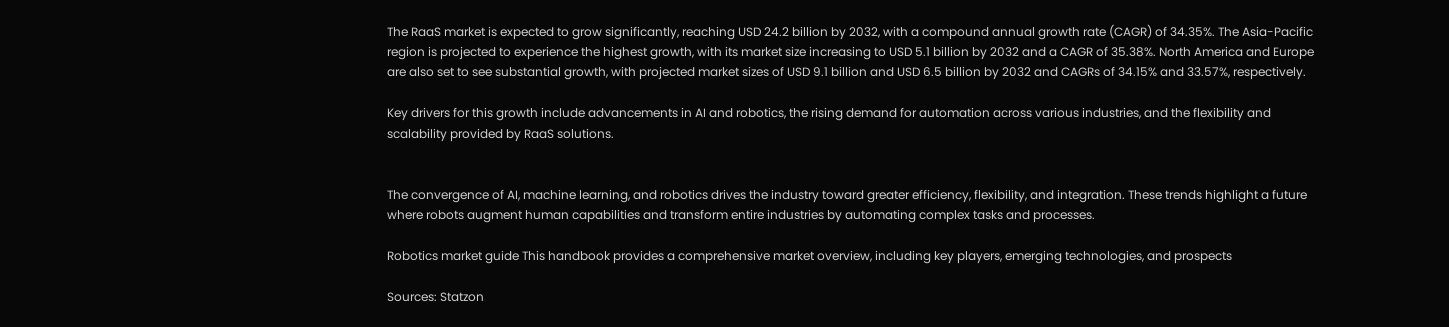The RaaS market is expected to grow significantly, reaching USD 24.2 billion by 2032, with a compound annual growth rate (CAGR) of 34.35%. The Asia-Pacific region is projected to experience the highest growth, with its market size increasing to USD 5.1 billion by 2032 and a CAGR of 35.38%. North America and Europe are also set to see substantial growth, with projected market sizes of USD 9.1 billion and USD 6.5 billion by 2032 and CAGRs of 34.15% and 33.57%, respectively.

Key drivers for this growth include advancements in AI and robotics, the rising demand for automation across various industries, and the flexibility and scalability provided by RaaS solutions.


The convergence of AI, machine learning, and robotics drives the industry toward greater efficiency, flexibility, and integration. These trends highlight a future where robots augment human capabilities and transform entire industries by automating complex tasks and processes.

Robotics market guide This handbook provides a comprehensive market overview, including key players, emerging technologies, and prospects

Sources: Statzon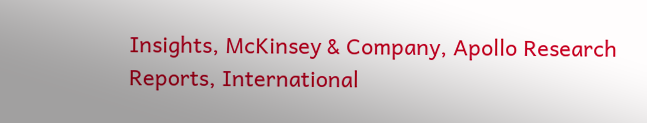Insights, McKinsey & Company, Apollo Research Reports, International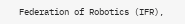Federation of Robotics (IFR),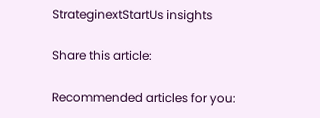StrateginextStartUs insights

Share this article:

Recommended articles for you: